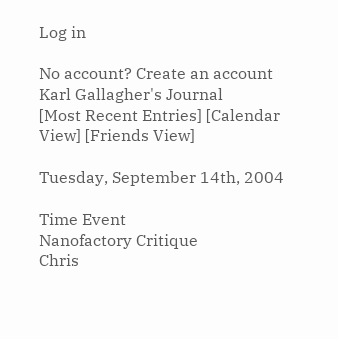Log in

No account? Create an account
Karl Gallagher's Journal
[Most Recent Entries] [Calendar View] [Friends View]

Tuesday, September 14th, 2004

Time Event
Nanofactory Critique
Chris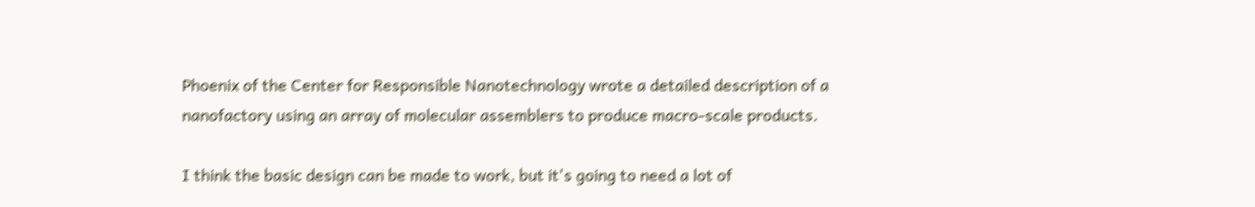Phoenix of the Center for Responsible Nanotechnology wrote a detailed description of a nanofactory using an array of molecular assemblers to produce macro-scale products.

I think the basic design can be made to work, but it's going to need a lot of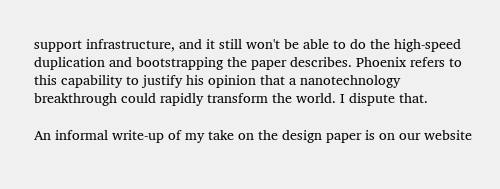support infrastructure, and it still won't be able to do the high-speed duplication and bootstrapping the paper describes. Phoenix refers to this capability to justify his opinion that a nanotechnology breakthrough could rapidly transform the world. I dispute that.

An informal write-up of my take on the design paper is on our website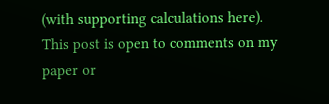(with supporting calculations here). This post is open to comments on my paper or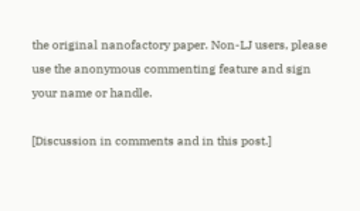the original nanofactory paper. Non-LJ users, please use the anonymous commenting feature and sign your name or handle.

[Discussion in comments and in this post.]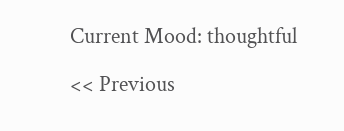Current Mood: thoughtful

<< Previous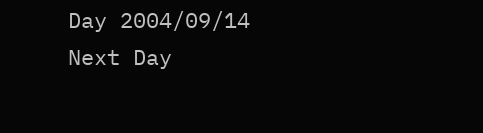Day 2004/09/14
Next Day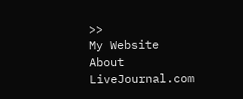>>
My Website   About LiveJournal.com